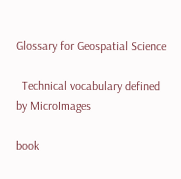Glossary for Geospatial Science

  Technical vocabulary defined by MicroImages

book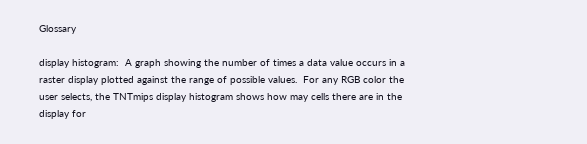Glossary

display histogram:  A graph showing the number of times a data value occurs in a raster display plotted against the range of possible values.  For any RGB color the user selects, the TNTmips display histogram shows how may cells there are in the display for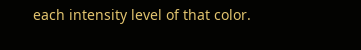each intensity level of that color.